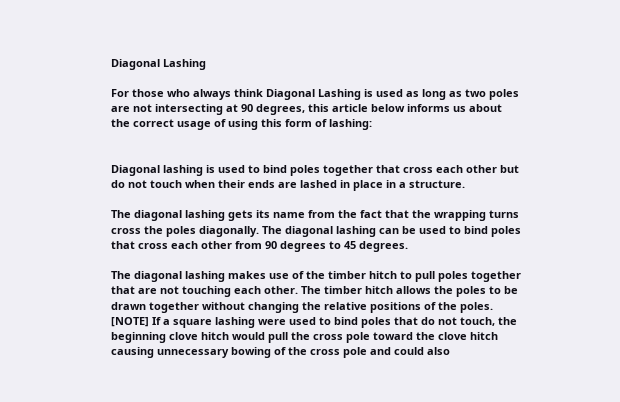Diagonal Lashing

For those who always think Diagonal Lashing is used as long as two poles are not intersecting at 90 degrees, this article below informs us about the correct usage of using this form of lashing:


Diagonal lashing is used to bind poles together that cross each other but do not touch when their ends are lashed in place in a structure.

The diagonal lashing gets its name from the fact that the wrapping turns cross the poles diagonally. The diagonal lashing can be used to bind poles that cross each other from 90 degrees to 45 degrees.

The diagonal lashing makes use of the timber hitch to pull poles together that are not touching each other. The timber hitch allows the poles to be drawn together without changing the relative positions of the poles. [NOTE] If a square lashing were used to bind poles that do not touch, the beginning clove hitch would pull the cross pole toward the clove hitch causing unnecessary bowing of the cross pole and could also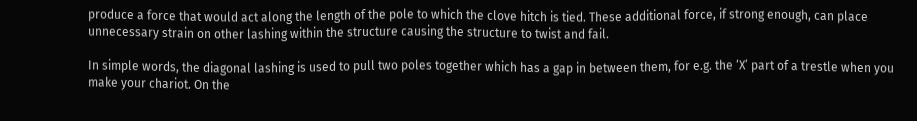produce a force that would act along the length of the pole to which the clove hitch is tied. These additional force, if strong enough, can place unnecessary strain on other lashing within the structure causing the structure to twist and fail.

In simple words, the diagonal lashing is used to pull two poles together which has a gap in between them, for e.g. the ‘X’ part of a trestle when you make your chariot. On the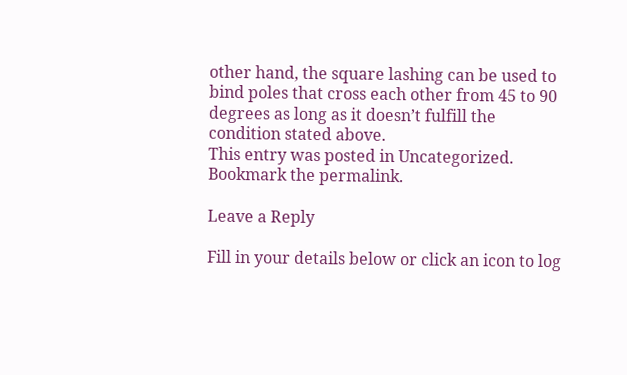other hand, the square lashing can be used to bind poles that cross each other from 45 to 90 degrees as long as it doesn’t fulfill the condition stated above.
This entry was posted in Uncategorized. Bookmark the permalink.

Leave a Reply

Fill in your details below or click an icon to log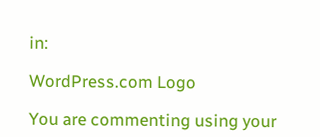in:

WordPress.com Logo

You are commenting using your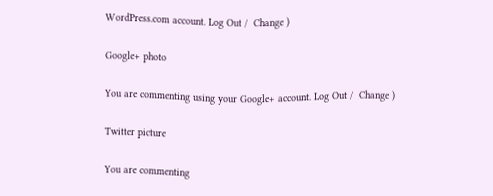WordPress.com account. Log Out /  Change )

Google+ photo

You are commenting using your Google+ account. Log Out /  Change )

Twitter picture

You are commenting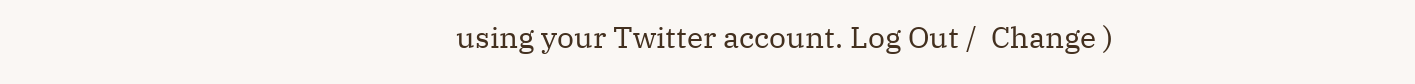using your Twitter account. Log Out /  Change )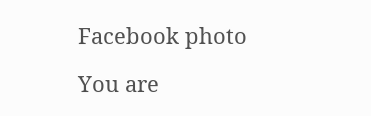Facebook photo

You are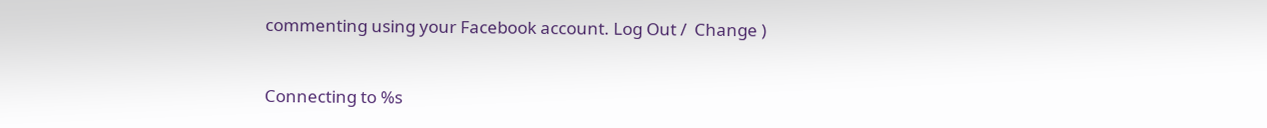commenting using your Facebook account. Log Out /  Change )


Connecting to %s